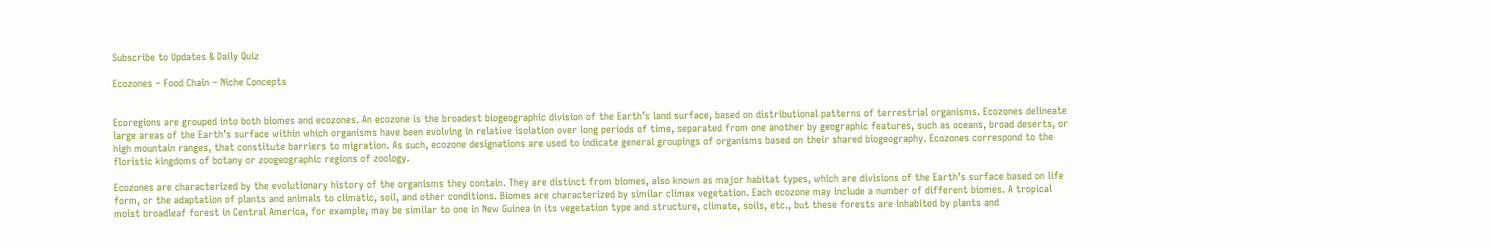Subscribe to Updates & Daily Quiz

Ecozones – Food Chain – Niche Concepts


Ecoregions are grouped into both biomes and ecozones. An ecozone is the broadest biogeographic division of the Earth’s land surface, based on distributional patterns of terrestrial organisms. Ecozones delineate large areas of the Earth’s surface within which organisms have been evolving in relative isolation over long periods of time, separated from one another by geographic features, such as oceans, broad deserts, or high mountain ranges, that constitute barriers to migration. As such, ecozone designations are used to indicate general groupings of organisms based on their shared biogeography. Ecozones correspond to the floristic kingdoms of botany or zoogeographic regions of zoology.

Ecozones are characterized by the evolutionary history of the organisms they contain. They are distinct from biomes, also known as major habitat types, which are divisions of the Earth’s surface based on life form, or the adaptation of plants and animals to climatic, soil, and other conditions. Biomes are characterized by similar climax vegetation. Each ecozone may include a number of different biomes. A tropical moist broadleaf forest in Central America, for example, may be similar to one in New Guinea in its vegetation type and structure, climate, soils, etc., but these forests are inhabited by plants and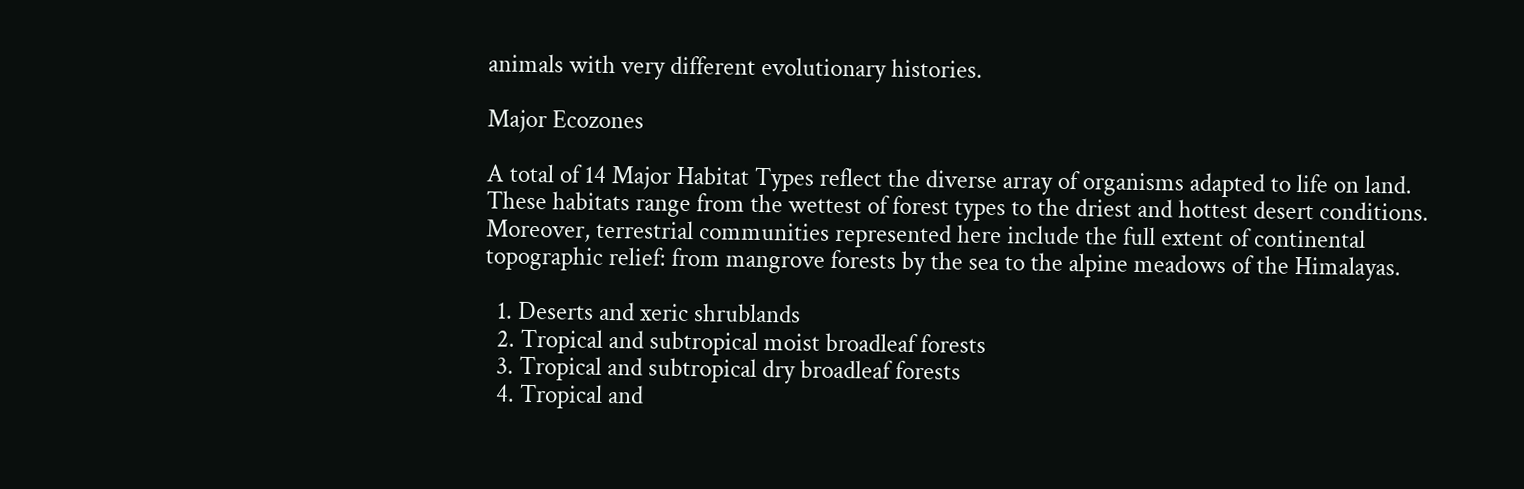animals with very different evolutionary histories.

Major Ecozones

A total of 14 Major Habitat Types reflect the diverse array of organisms adapted to life on land. These habitats range from the wettest of forest types to the driest and hottest desert conditions. Moreover, terrestrial communities represented here include the full extent of continental topographic relief: from mangrove forests by the sea to the alpine meadows of the Himalayas.

  1. Deserts and xeric shrublands
  2. Tropical and subtropical moist broadleaf forests
  3. Tropical and subtropical dry broadleaf forests
  4. Tropical and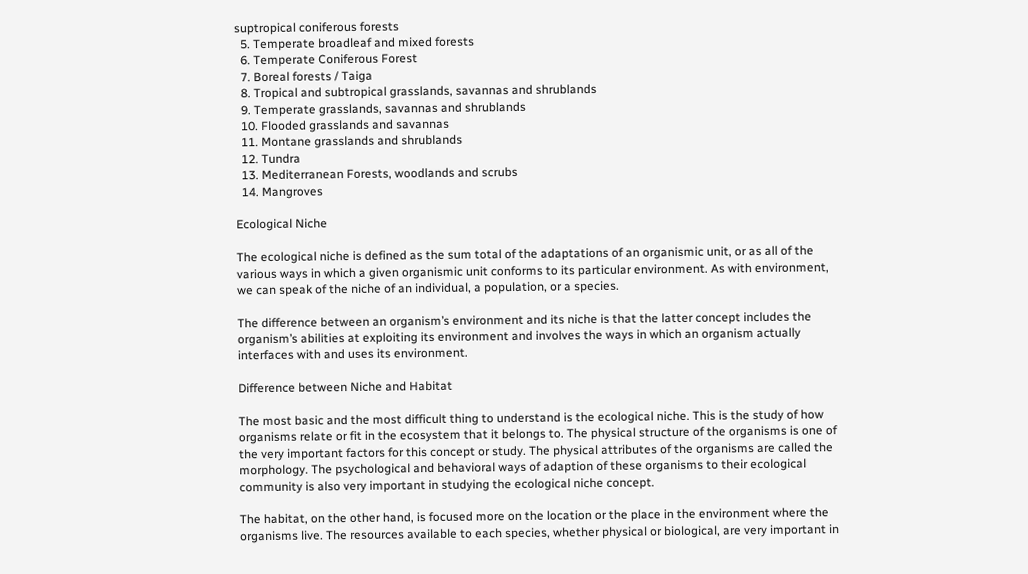suptropical coniferous forests
  5. Temperate broadleaf and mixed forests
  6. Temperate Coniferous Forest
  7. Boreal forests / Taiga
  8. Tropical and subtropical grasslands, savannas and shrublands
  9. Temperate grasslands, savannas and shrublands
  10. Flooded grasslands and savannas
  11. Montane grasslands and shrublands
  12. Tundra
  13. Mediterranean Forests, woodlands and scrubs
  14. Mangroves

Ecological Niche

The ecological niche is defined as the sum total of the adaptations of an organismic unit, or as all of the various ways in which a given organismic unit conforms to its particular environment. As with environment, we can speak of the niche of an individual, a population, or a species.

The difference between an organism’s environment and its niche is that the latter concept includes the organism’s abilities at exploiting its environment and involves the ways in which an organism actually interfaces with and uses its environment.

Difference between Niche and Habitat

The most basic and the most difficult thing to understand is the ecological niche. This is the study of how organisms relate or fit in the ecosystem that it belongs to. The physical structure of the organisms is one of the very important factors for this concept or study. The physical attributes of the organisms are called the morphology. The psychological and behavioral ways of adaption of these organisms to their ecological community is also very important in studying the ecological niche concept.

The habitat, on the other hand, is focused more on the location or the place in the environment where the organisms live. The resources available to each species, whether physical or biological, are very important in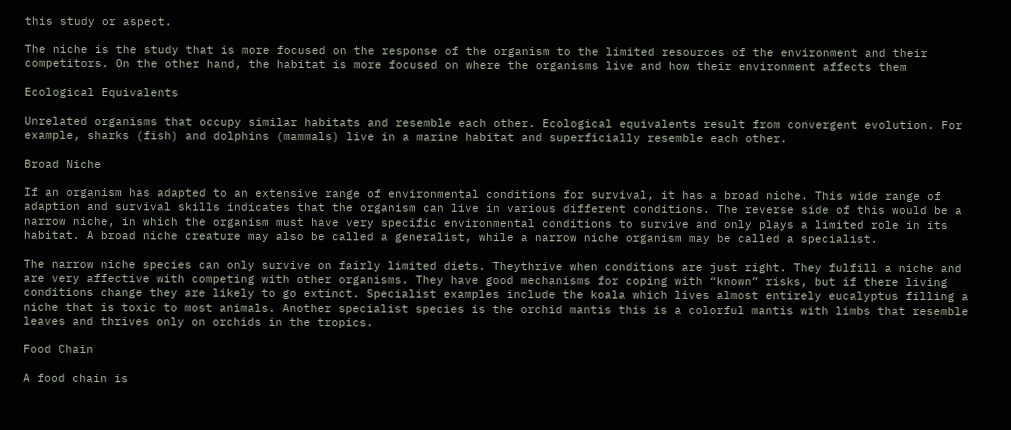this study or aspect.

The niche is the study that is more focused on the response of the organism to the limited resources of the environment and their competitors. On the other hand, the habitat is more focused on where the organisms live and how their environment affects them

Ecological Equivalents

Unrelated organisms that occupy similar habitats and resemble each other. Ecological equivalents result from convergent evolution. For example, sharks (fish) and dolphins (mammals) live in a marine habitat and superficially resemble each other.

Broad Niche

If an organism has adapted to an extensive range of environmental conditions for survival, it has a broad niche. This wide range of adaption and survival skills indicates that the organism can live in various different conditions. The reverse side of this would be a narrow niche, in which the organism must have very specific environmental conditions to survive and only plays a limited role in its habitat. A broad niche creature may also be called a generalist, while a narrow niche organism may be called a specialist.

The narrow niche species can only survive on fairly limited diets. Theythrive when conditions are just right. They fulfill a niche and are very affective with competing with other organisms. They have good mechanisms for coping with “known” risks, but if there living conditions change they are likely to go extinct. Specialist examples include the koala which lives almost entirely eucalyptus filling a niche that is toxic to most animals. Another specialist species is the orchid mantis this is a colorful mantis with limbs that resemble leaves and thrives only on orchids in the tropics.

Food Chain

A food chain is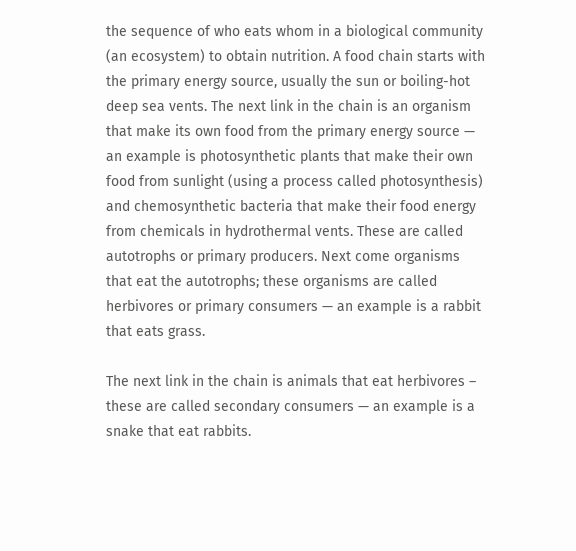the sequence of who eats whom in a biological community (an ecosystem) to obtain nutrition. A food chain starts with the primary energy source, usually the sun or boiling-hot deep sea vents. The next link in the chain is an organism that make its own food from the primary energy source — an example is photosynthetic plants that make their own food from sunlight (using a process called photosynthesis) and chemosynthetic bacteria that make their food energy from chemicals in hydrothermal vents. These are called autotrophs or primary producers. Next come organisms that eat the autotrophs; these organisms are called herbivores or primary consumers — an example is a rabbit that eats grass.

The next link in the chain is animals that eat herbivores – these are called secondary consumers — an example is a snake that eat rabbits.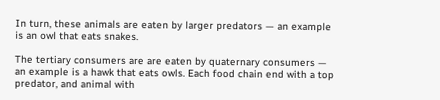In turn, these animals are eaten by larger predators — an example is an owl that eats snakes.

The tertiary consumers are are eaten by quaternary consumers — an example is a hawk that eats owls. Each food chain end with a top predator, and animal with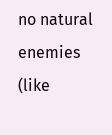no natural enemies (like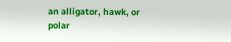an alligator, hawk, or polar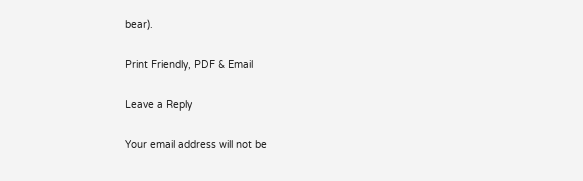bear).

Print Friendly, PDF & Email

Leave a Reply

Your email address will not be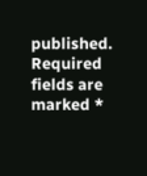published. Required fields are marked *